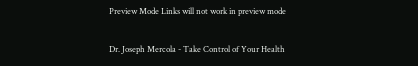Preview Mode Links will not work in preview mode

Dr. Joseph Mercola - Take Control of Your Health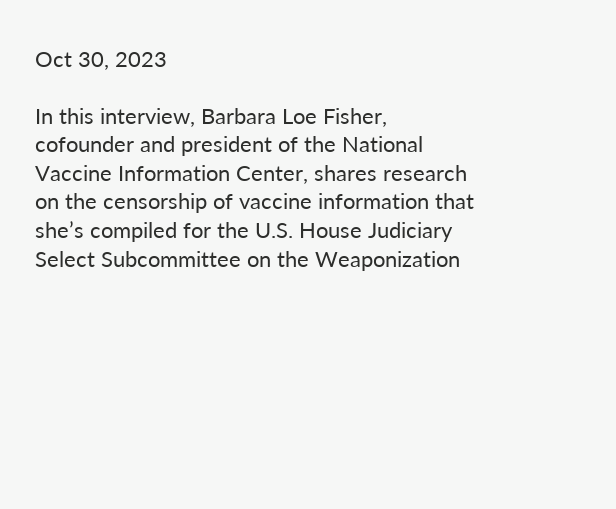Oct 30, 2023

In this interview, Barbara Loe Fisher, cofounder and president of the National Vaccine Information Center, shares research on the censorship of vaccine information that she’s compiled for the U.S. House Judiciary Select Subcommittee on the Weaponization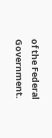of the Federal Government.